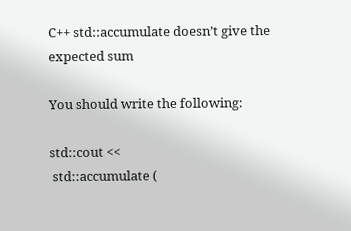C++ std::accumulate doesn’t give the expected sum

You should write the following:

std::cout <<
 std::accumulate (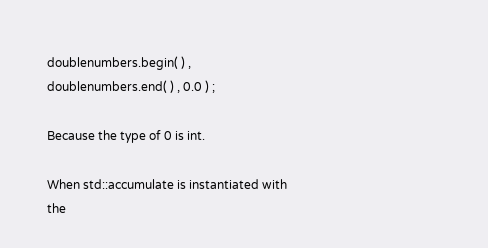doublenumbers.begin( ) , doublenumbers.end( ) , 0.0 ) ;

Because the type of 0 is int.

When std::accumulate is instantiated with the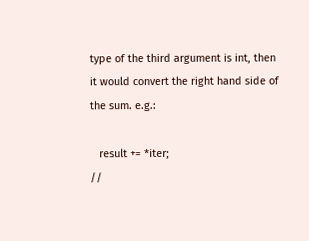type of the third argument is int, then it would convert the right hand side of the sum. e.g.:

   result += *iter;
//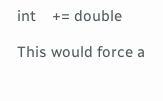int    += double

This would force a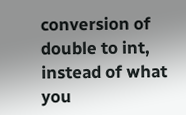conversion of double to int, instead of what you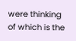were thinking of which is the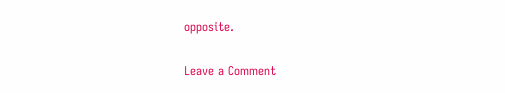opposite.

Leave a Comment